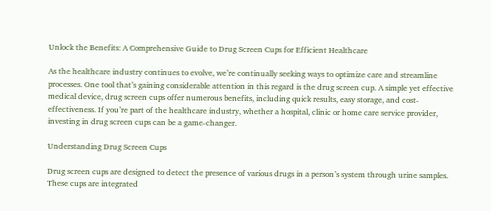Unlock the Benefits: A Comprehensive Guide to Drug Screen Cups for Efficient Healthcare

As the healthcare industry continues to evolve, we’re continually seeking ways to optimize care and streamline processes. One tool that’s gaining considerable attention in this regard is the drug screen cup. A simple yet effective medical device, drug screen cups offer numerous benefits, including quick results, easy storage, and cost-effectiveness. If you’re part of the healthcare industry, whether a hospital, clinic or home care service provider, investing in drug screen cups can be a game-changer.

Understanding Drug Screen Cups

Drug screen cups are designed to detect the presence of various drugs in a person’s system through urine samples. These cups are integrated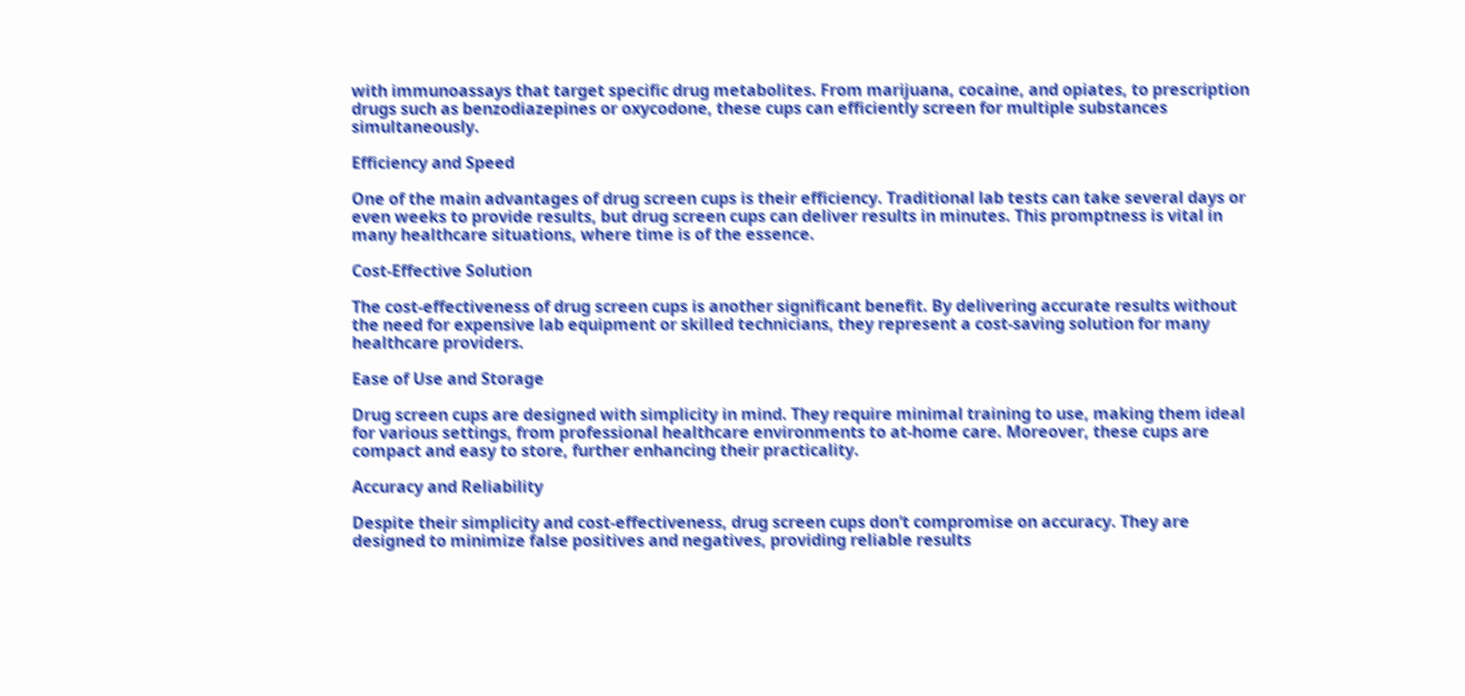with immunoassays that target specific drug metabolites. From marijuana, cocaine, and opiates, to prescription drugs such as benzodiazepines or oxycodone, these cups can efficiently screen for multiple substances simultaneously.

Efficiency and Speed

One of the main advantages of drug screen cups is their efficiency. Traditional lab tests can take several days or even weeks to provide results, but drug screen cups can deliver results in minutes. This promptness is vital in many healthcare situations, where time is of the essence.

Cost-Effective Solution

The cost-effectiveness of drug screen cups is another significant benefit. By delivering accurate results without the need for expensive lab equipment or skilled technicians, they represent a cost-saving solution for many healthcare providers.

Ease of Use and Storage

Drug screen cups are designed with simplicity in mind. They require minimal training to use, making them ideal for various settings, from professional healthcare environments to at-home care. Moreover, these cups are compact and easy to store, further enhancing their practicality.

Accuracy and Reliability

Despite their simplicity and cost-effectiveness, drug screen cups don’t compromise on accuracy. They are designed to minimize false positives and negatives, providing reliable results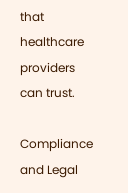that healthcare providers can trust.

Compliance and Legal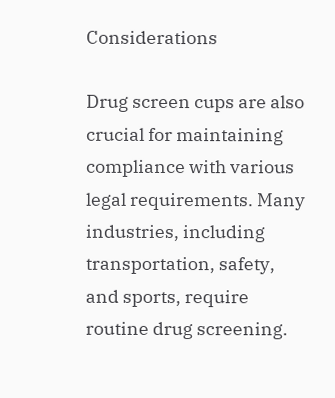Considerations

Drug screen cups are also crucial for maintaining compliance with various legal requirements. Many industries, including transportation, safety, and sports, require routine drug screening.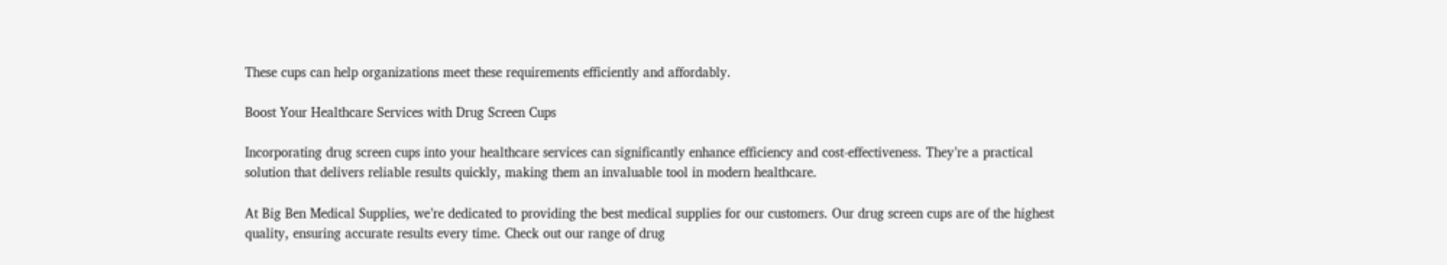These cups can help organizations meet these requirements efficiently and affordably.

Boost Your Healthcare Services with Drug Screen Cups

Incorporating drug screen cups into your healthcare services can significantly enhance efficiency and cost-effectiveness. They’re a practical solution that delivers reliable results quickly, making them an invaluable tool in modern healthcare.

At Big Ben Medical Supplies, we’re dedicated to providing the best medical supplies for our customers. Our drug screen cups are of the highest quality, ensuring accurate results every time. Check out our range of drug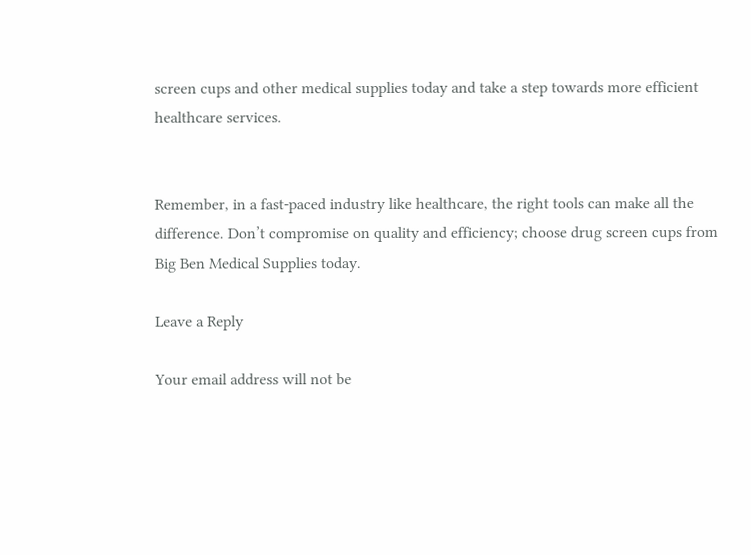screen cups and other medical supplies today and take a step towards more efficient healthcare services.


Remember, in a fast-paced industry like healthcare, the right tools can make all the difference. Don’t compromise on quality and efficiency; choose drug screen cups from Big Ben Medical Supplies today.

Leave a Reply

Your email address will not be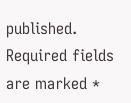published. Required fields are marked *